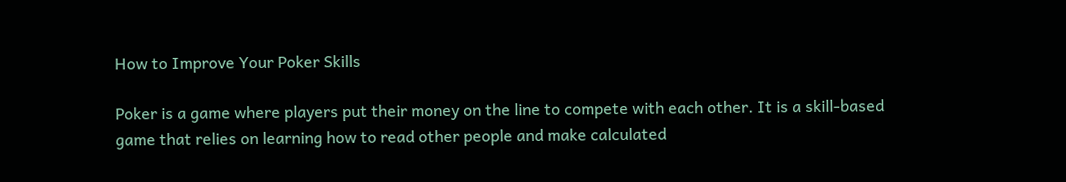How to Improve Your Poker Skills

Poker is a game where players put their money on the line to compete with each other. It is a skill-based game that relies on learning how to read other people and make calculated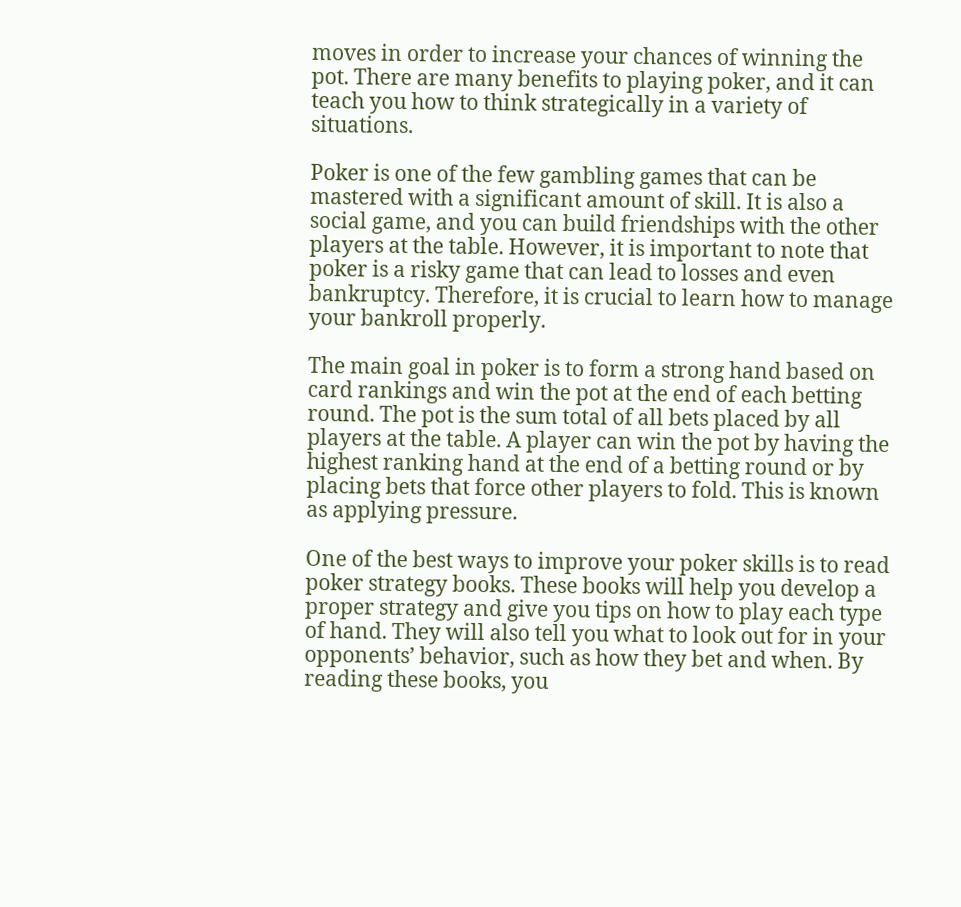moves in order to increase your chances of winning the pot. There are many benefits to playing poker, and it can teach you how to think strategically in a variety of situations.

Poker is one of the few gambling games that can be mastered with a significant amount of skill. It is also a social game, and you can build friendships with the other players at the table. However, it is important to note that poker is a risky game that can lead to losses and even bankruptcy. Therefore, it is crucial to learn how to manage your bankroll properly.

The main goal in poker is to form a strong hand based on card rankings and win the pot at the end of each betting round. The pot is the sum total of all bets placed by all players at the table. A player can win the pot by having the highest ranking hand at the end of a betting round or by placing bets that force other players to fold. This is known as applying pressure.

One of the best ways to improve your poker skills is to read poker strategy books. These books will help you develop a proper strategy and give you tips on how to play each type of hand. They will also tell you what to look out for in your opponents’ behavior, such as how they bet and when. By reading these books, you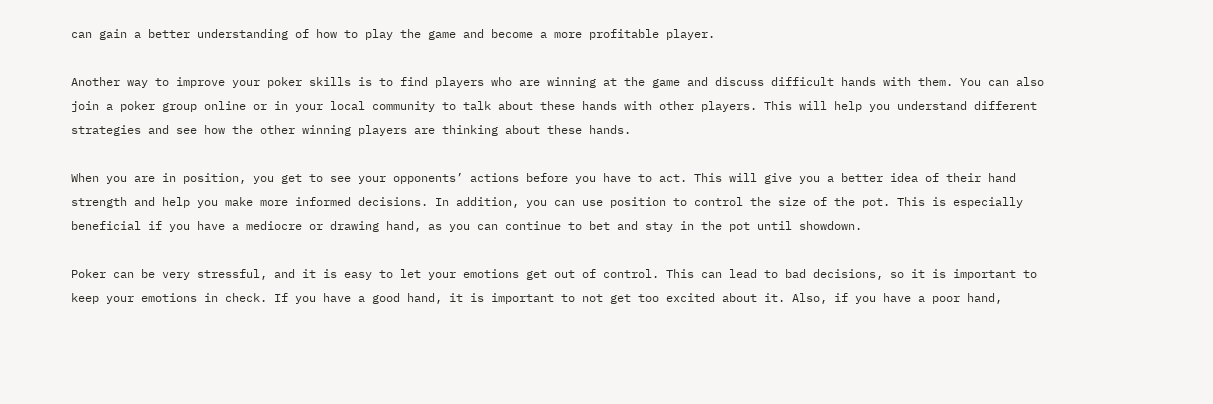can gain a better understanding of how to play the game and become a more profitable player.

Another way to improve your poker skills is to find players who are winning at the game and discuss difficult hands with them. You can also join a poker group online or in your local community to talk about these hands with other players. This will help you understand different strategies and see how the other winning players are thinking about these hands.

When you are in position, you get to see your opponents’ actions before you have to act. This will give you a better idea of their hand strength and help you make more informed decisions. In addition, you can use position to control the size of the pot. This is especially beneficial if you have a mediocre or drawing hand, as you can continue to bet and stay in the pot until showdown.

Poker can be very stressful, and it is easy to let your emotions get out of control. This can lead to bad decisions, so it is important to keep your emotions in check. If you have a good hand, it is important to not get too excited about it. Also, if you have a poor hand,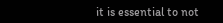it is essential to not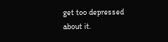get too depressed about it.